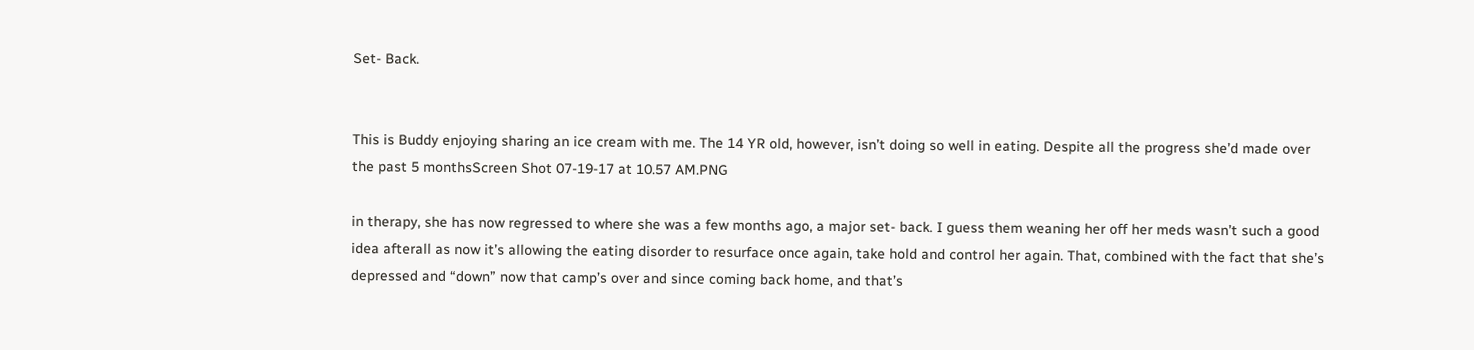Set- Back.


This is Buddy enjoying sharing an ice cream with me. The 14 YR old, however, isn’t doing so well in eating. Despite all the progress she’d made over the past 5 monthsScreen Shot 07-19-17 at 10.57 AM.PNG

in therapy, she has now regressed to where she was a few months ago, a major set- back. I guess them weaning her off her meds wasn’t such a good idea afterall as now it’s allowing the eating disorder to resurface once again, take hold and control her again. That, combined with the fact that she’s depressed and “down” now that camp’s over and since coming back home, and that’s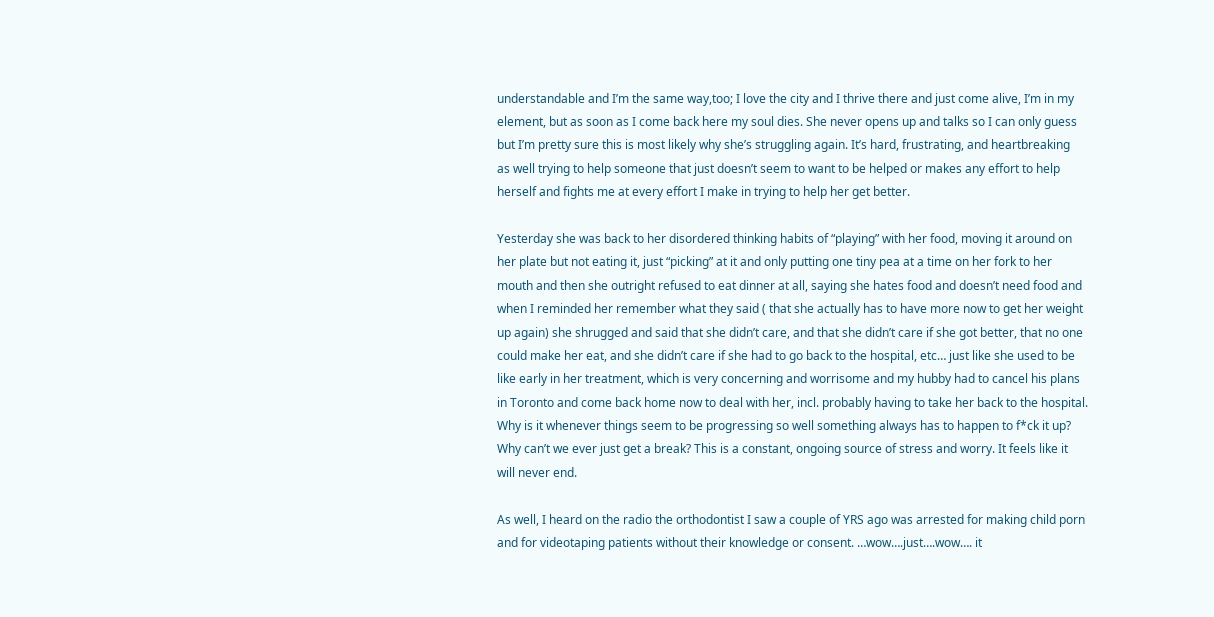understandable and I’m the same way,too; I love the city and I thrive there and just come alive, I’m in my element, but as soon as I come back here my soul dies. She never opens up and talks so I can only guess but I’m pretty sure this is most likely why she’s struggling again. It’s hard, frustrating, and heartbreaking  as well trying to help someone that just doesn’t seem to want to be helped or makes any effort to help herself and fights me at every effort I make in trying to help her get better.

Yesterday she was back to her disordered thinking habits of “playing” with her food, moving it around on her plate but not eating it, just “picking” at it and only putting one tiny pea at a time on her fork to her mouth and then she outright refused to eat dinner at all, saying she hates food and doesn’t need food and when I reminded her remember what they said ( that she actually has to have more now to get her weight up again) she shrugged and said that she didn’t care, and that she didn’t care if she got better, that no one could make her eat, and she didn’t care if she had to go back to the hospital, etc… just like she used to be like early in her treatment, which is very concerning and worrisome and my hubby had to cancel his plans in Toronto and come back home now to deal with her, incl. probably having to take her back to the hospital. Why is it whenever things seem to be progressing so well something always has to happen to f*ck it up? Why can’t we ever just get a break? This is a constant, ongoing source of stress and worry. It feels like it will never end.

As well, I heard on the radio the orthodontist I saw a couple of YRS ago was arrested for making child porn and for videotaping patients without their knowledge or consent. …wow….just….wow…. it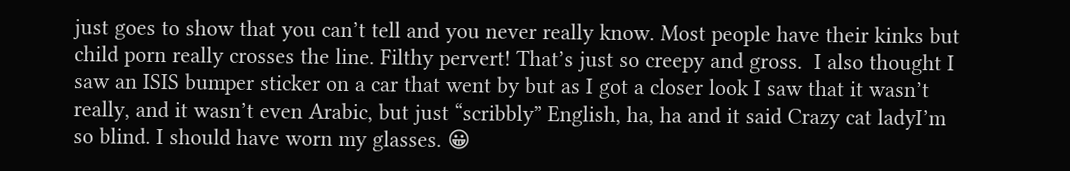just goes to show that you can’t tell and you never really know. Most people have their kinks but child porn really crosses the line. Filthy pervert! That’s just so creepy and gross.  I also thought I saw an ISIS bumper sticker on a car that went by but as I got a closer look I saw that it wasn’t really, and it wasn’t even Arabic, but just “scribbly” English, ha, ha and it said Crazy cat ladyI’m so blind. I should have worn my glasses. 😀